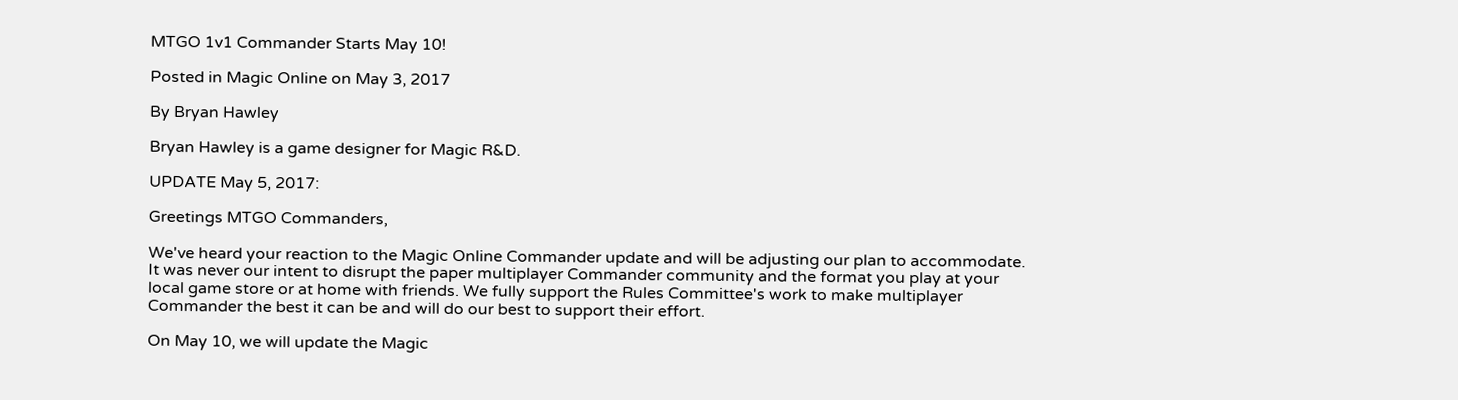MTGO 1v1 Commander Starts May 10!

Posted in Magic Online on May 3, 2017

By Bryan Hawley

Bryan Hawley is a game designer for Magic R&D.

UPDATE May 5, 2017:

Greetings MTGO Commanders,

We've heard your reaction to the Magic Online Commander update and will be adjusting our plan to accommodate. It was never our intent to disrupt the paper multiplayer Commander community and the format you play at your local game store or at home with friends. We fully support the Rules Committee's work to make multiplayer Commander the best it can be and will do our best to support their effort.

On May 10, we will update the Magic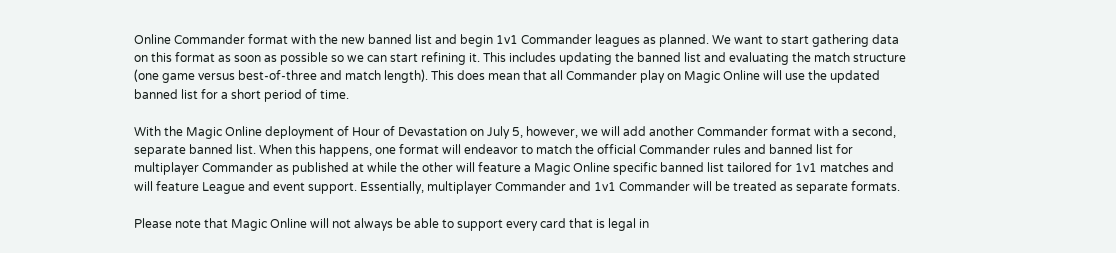Online Commander format with the new banned list and begin 1v1 Commander leagues as planned. We want to start gathering data on this format as soon as possible so we can start refining it. This includes updating the banned list and evaluating the match structure (one game versus best-of-three and match length). This does mean that all Commander play on Magic Online will use the updated banned list for a short period of time.

With the Magic Online deployment of Hour of Devastation on July 5, however, we will add another Commander format with a second, separate banned list. When this happens, one format will endeavor to match the official Commander rules and banned list for multiplayer Commander as published at while the other will feature a Magic Online specific banned list tailored for 1v1 matches and will feature League and event support. Essentially, multiplayer Commander and 1v1 Commander will be treated as separate formats.

Please note that Magic Online will not always be able to support every card that is legal in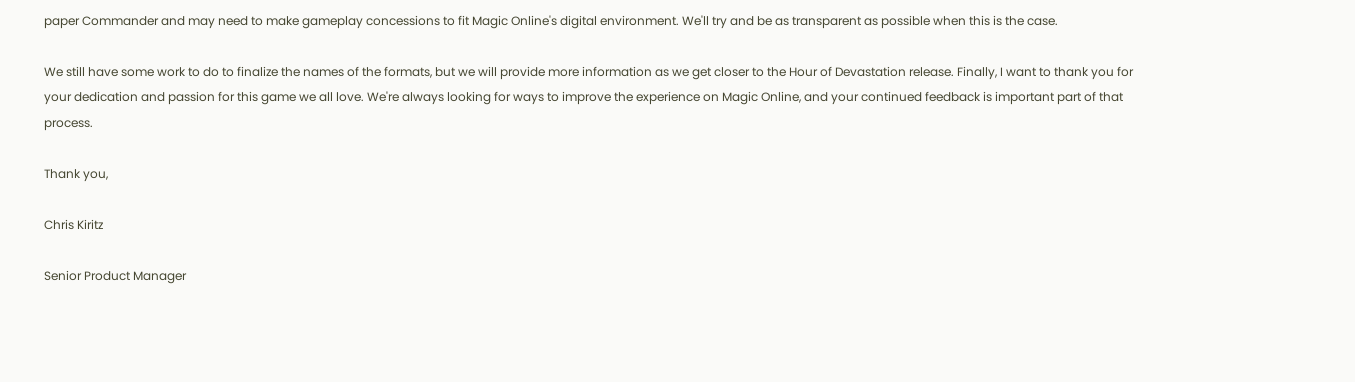paper Commander and may need to make gameplay concessions to fit Magic Online's digital environment. We'll try and be as transparent as possible when this is the case.

We still have some work to do to finalize the names of the formats, but we will provide more information as we get closer to the Hour of Devastation release. Finally, I want to thank you for your dedication and passion for this game we all love. We're always looking for ways to improve the experience on Magic Online, and your continued feedback is important part of that process.

Thank you,

Chris Kiritz

Senior Product Manager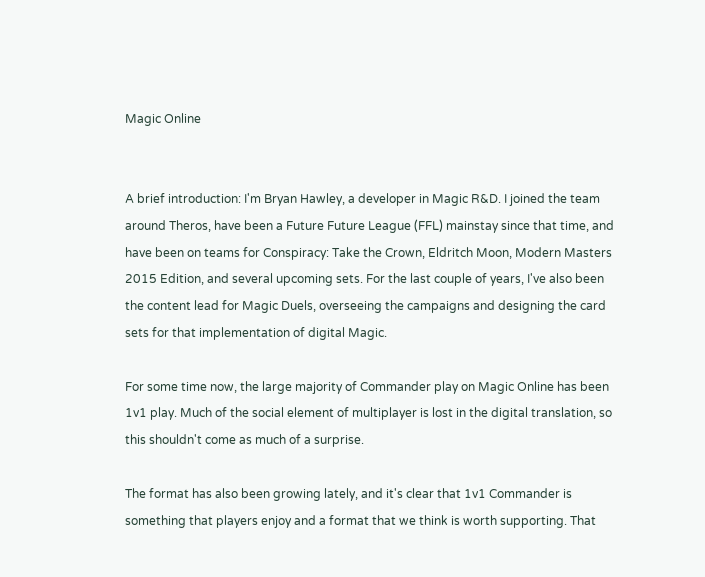Magic Online


A brief introduction: I'm Bryan Hawley, a developer in Magic R&D. I joined the team around Theros, have been a Future Future League (FFL) mainstay since that time, and have been on teams for Conspiracy: Take the Crown, Eldritch Moon, Modern Masters 2015 Edition, and several upcoming sets. For the last couple of years, I've also been the content lead for Magic Duels, overseeing the campaigns and designing the card sets for that implementation of digital Magic.

For some time now, the large majority of Commander play on Magic Online has been 1v1 play. Much of the social element of multiplayer is lost in the digital translation, so this shouldn't come as much of a surprise.

The format has also been growing lately, and it's clear that 1v1 Commander is something that players enjoy and a format that we think is worth supporting. That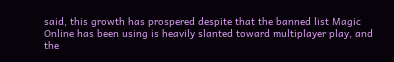said, this growth has prospered despite that the banned list Magic Online has been using is heavily slanted toward multiplayer play, and the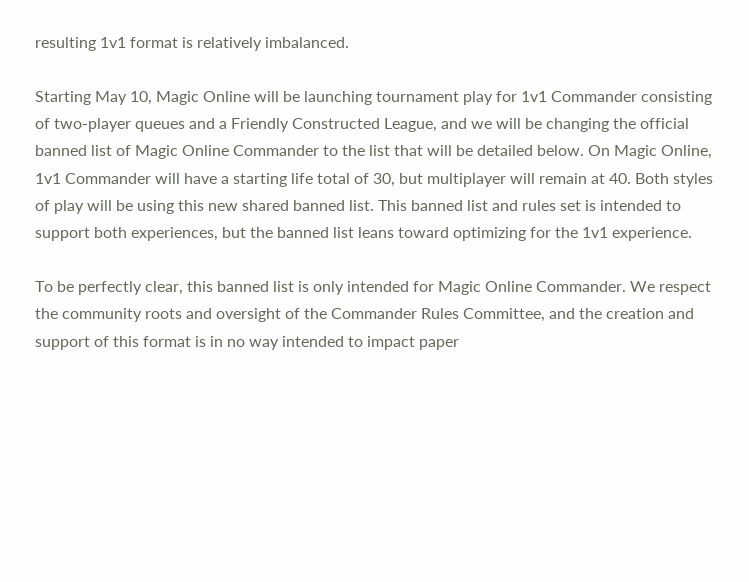resulting 1v1 format is relatively imbalanced.

Starting May 10, Magic Online will be launching tournament play for 1v1 Commander consisting of two-player queues and a Friendly Constructed League, and we will be changing the official banned list of Magic Online Commander to the list that will be detailed below. On Magic Online, 1v1 Commander will have a starting life total of 30, but multiplayer will remain at 40. Both styles of play will be using this new shared banned list. This banned list and rules set is intended to support both experiences, but the banned list leans toward optimizing for the 1v1 experience.

To be perfectly clear, this banned list is only intended for Magic Online Commander. We respect the community roots and oversight of the Commander Rules Committee, and the creation and support of this format is in no way intended to impact paper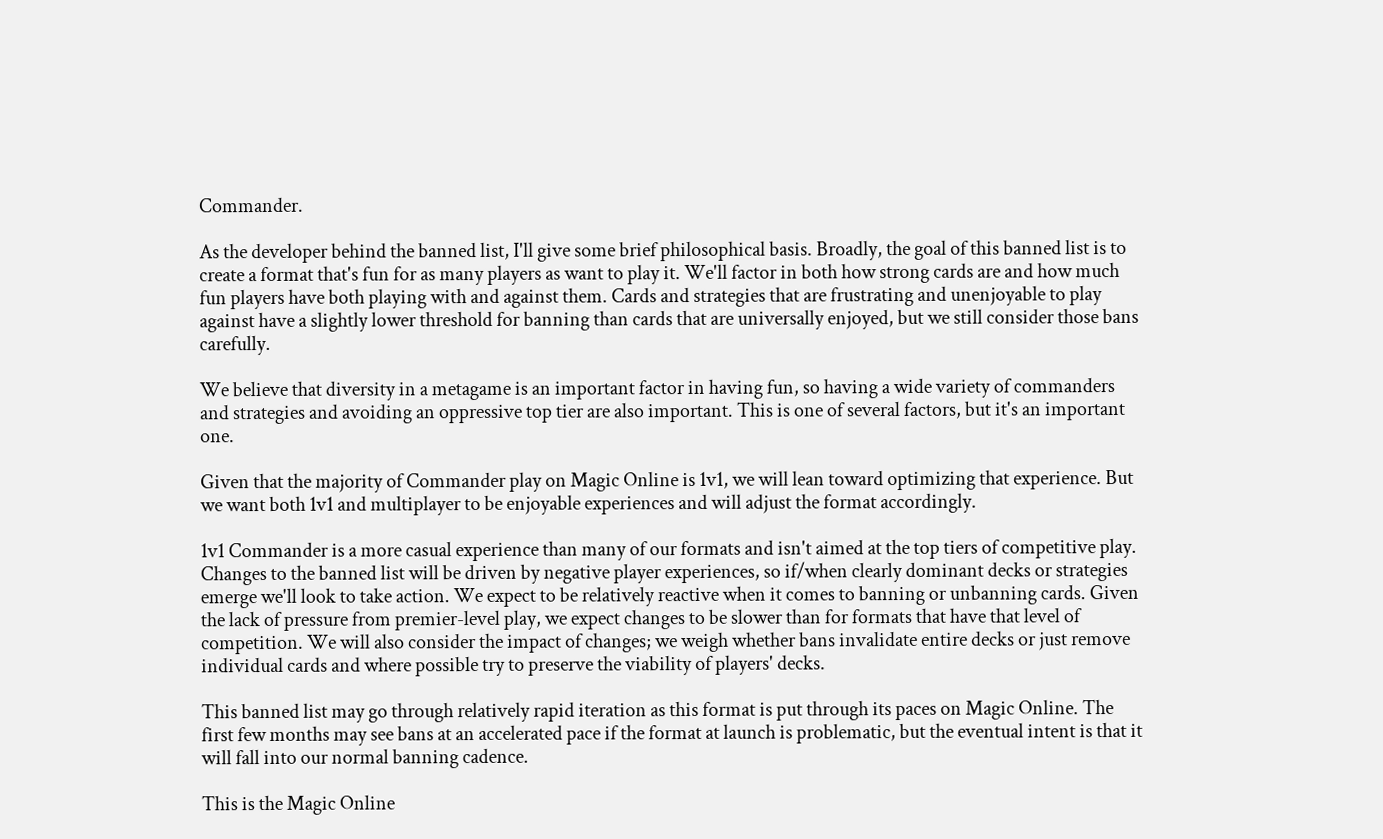Commander.

As the developer behind the banned list, I'll give some brief philosophical basis. Broadly, the goal of this banned list is to create a format that's fun for as many players as want to play it. We'll factor in both how strong cards are and how much fun players have both playing with and against them. Cards and strategies that are frustrating and unenjoyable to play against have a slightly lower threshold for banning than cards that are universally enjoyed, but we still consider those bans carefully.

We believe that diversity in a metagame is an important factor in having fun, so having a wide variety of commanders and strategies and avoiding an oppressive top tier are also important. This is one of several factors, but it's an important one.

Given that the majority of Commander play on Magic Online is 1v1, we will lean toward optimizing that experience. But we want both 1v1 and multiplayer to be enjoyable experiences and will adjust the format accordingly.

1v1 Commander is a more casual experience than many of our formats and isn't aimed at the top tiers of competitive play. Changes to the banned list will be driven by negative player experiences, so if/when clearly dominant decks or strategies emerge we'll look to take action. We expect to be relatively reactive when it comes to banning or unbanning cards. Given the lack of pressure from premier-level play, we expect changes to be slower than for formats that have that level of competition. We will also consider the impact of changes; we weigh whether bans invalidate entire decks or just remove individual cards and where possible try to preserve the viability of players' decks.

This banned list may go through relatively rapid iteration as this format is put through its paces on Magic Online. The first few months may see bans at an accelerated pace if the format at launch is problematic, but the eventual intent is that it will fall into our normal banning cadence.

This is the Magic Online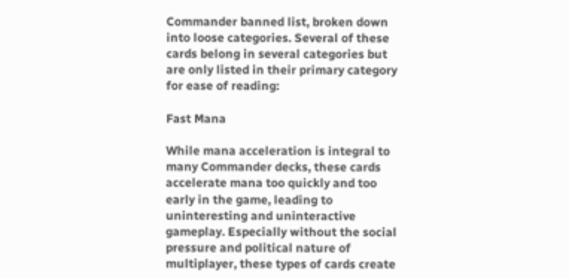Commander banned list, broken down into loose categories. Several of these cards belong in several categories but are only listed in their primary category for ease of reading:

Fast Mana

While mana acceleration is integral to many Commander decks, these cards accelerate mana too quickly and too early in the game, leading to uninteresting and uninteractive gameplay. Especially without the social pressure and political nature of multiplayer, these types of cards create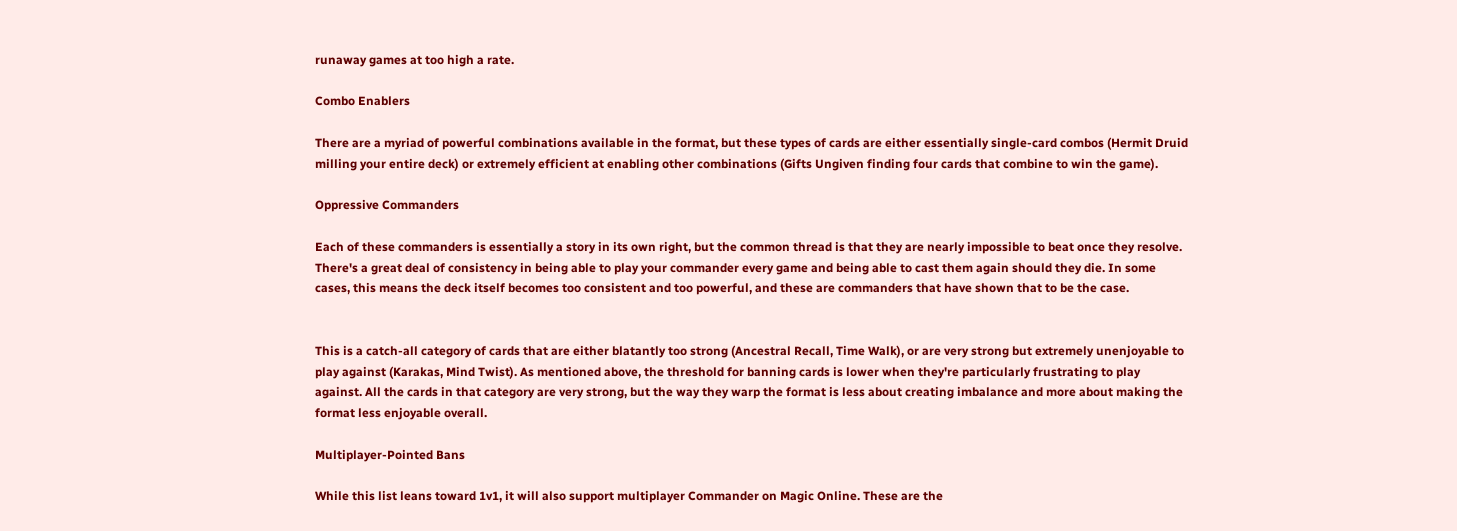runaway games at too high a rate.

Combo Enablers

There are a myriad of powerful combinations available in the format, but these types of cards are either essentially single-card combos (Hermit Druid milling your entire deck) or extremely efficient at enabling other combinations (Gifts Ungiven finding four cards that combine to win the game).

Oppressive Commanders

Each of these commanders is essentially a story in its own right, but the common thread is that they are nearly impossible to beat once they resolve. There's a great deal of consistency in being able to play your commander every game and being able to cast them again should they die. In some cases, this means the deck itself becomes too consistent and too powerful, and these are commanders that have shown that to be the case.


This is a catch-all category of cards that are either blatantly too strong (Ancestral Recall, Time Walk), or are very strong but extremely unenjoyable to play against (Karakas, Mind Twist). As mentioned above, the threshold for banning cards is lower when they're particularly frustrating to play against. All the cards in that category are very strong, but the way they warp the format is less about creating imbalance and more about making the format less enjoyable overall.

Multiplayer-Pointed Bans

While this list leans toward 1v1, it will also support multiplayer Commander on Magic Online. These are the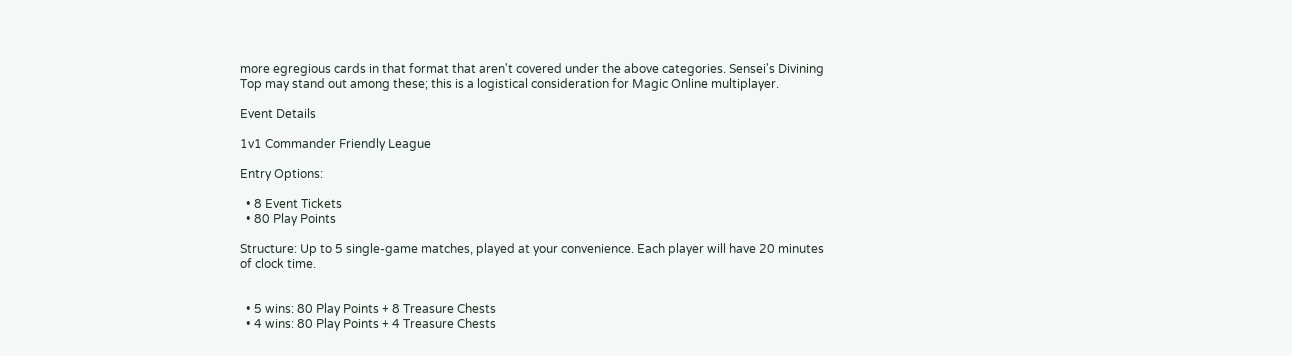more egregious cards in that format that aren't covered under the above categories. Sensei's Divining Top may stand out among these; this is a logistical consideration for Magic Online multiplayer.

Event Details

1v1 Commander Friendly League

Entry Options:

  • 8 Event Tickets
  • 80 Play Points

Structure: Up to 5 single-game matches, played at your convenience. Each player will have 20 minutes of clock time.


  • 5 wins: 80 Play Points + 8 Treasure Chests
  • 4 wins: 80 Play Points + 4 Treasure Chests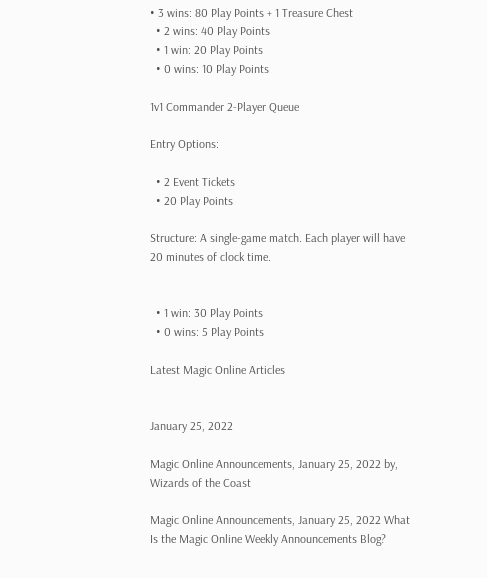• 3 wins: 80 Play Points + 1 Treasure Chest
  • 2 wins: 40 Play Points
  • 1 win: 20 Play Points
  • 0 wins: 10 Play Points

1v1 Commander 2-Player Queue

Entry Options:

  • 2 Event Tickets
  • 20 Play Points

Structure: A single-game match. Each player will have 20 minutes of clock time.


  • 1 win: 30 Play Points
  • 0 wins: 5 Play Points

Latest Magic Online Articles


January 25, 2022

Magic Online Announcements, January 25, 2022 by, Wizards of the Coast

Magic Online Announcements, January 25, 2022 What Is the Magic Online Weekly Announcements Blog?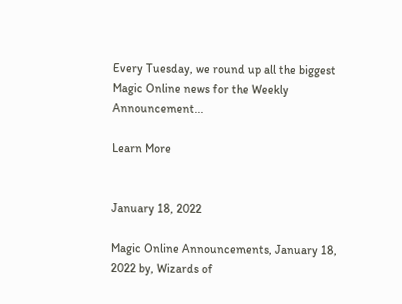Every Tuesday, we round up all the biggest Magic Online news for the Weekly Announcement...

Learn More


January 18, 2022

Magic Online Announcements, January 18, 2022 by, Wizards of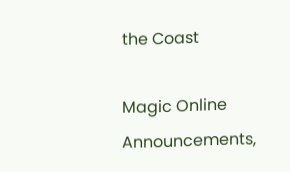the Coast

Magic Online Announcements,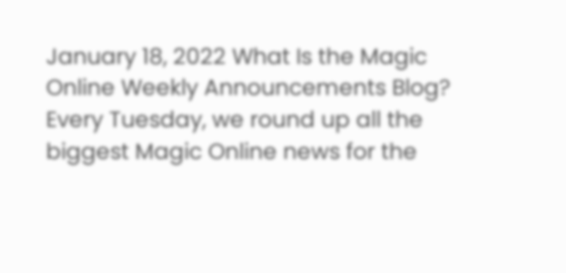January 18, 2022 What Is the Magic Online Weekly Announcements Blog? Every Tuesday, we round up all the biggest Magic Online news for the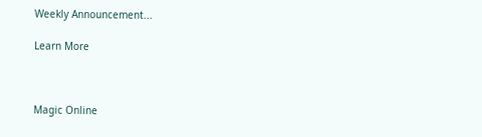Weekly Announcement...

Learn More



Magic Online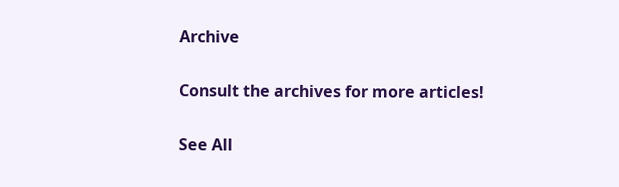Archive

Consult the archives for more articles!

See All